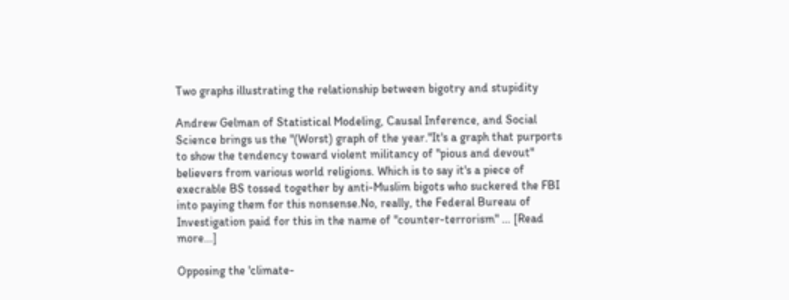Two graphs illustrating the relationship between bigotry and stupidity

Andrew Gelman of Statistical Modeling, Causal Inference, and Social Science brings us the "(Worst) graph of the year."It's a graph that purports to show the tendency toward violent militancy of "pious and devout" believers from various world religions. Which is to say it's a piece of execrable BS tossed together by anti-Muslim bigots who suckered the FBI into paying them for this nonsense.No, really, the Federal Bureau of Investigation paid for this in the name of "counter-terrorism" … [Read more...]

Opposing the 'climate-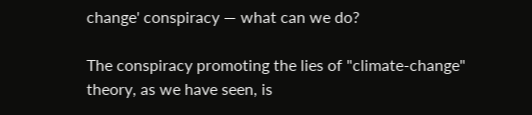change' conspiracy — what can we do?

The conspiracy promoting the lies of "climate-change" theory, as we have seen, is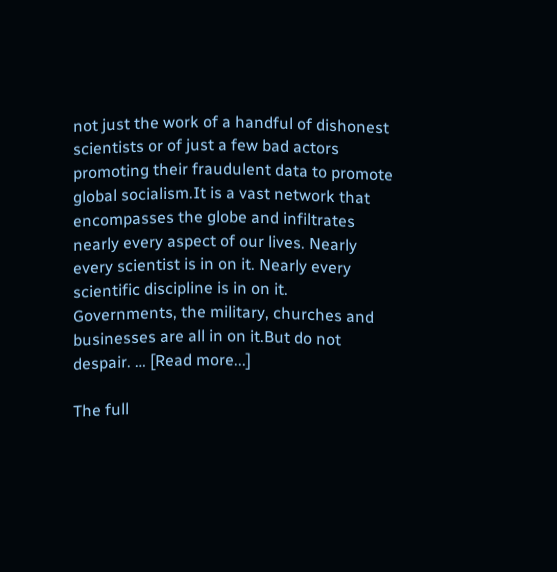not just the work of a handful of dishonest scientists or of just a few bad actors promoting their fraudulent data to promote global socialism.It is a vast network that encompasses the globe and infiltrates nearly every aspect of our lives. Nearly every scientist is in on it. Nearly every scientific discipline is in on it. Governments, the military, churches and businesses are all in on it.But do not despair. … [Read more...]

The full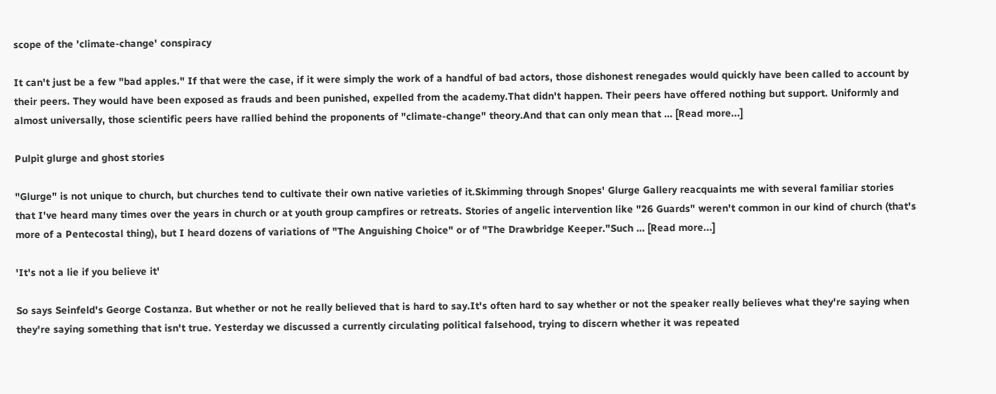scope of the 'climate-change' conspiracy

It can't just be a few "bad apples." If that were the case, if it were simply the work of a handful of bad actors, those dishonest renegades would quickly have been called to account by their peers. They would have been exposed as frauds and been punished, expelled from the academy.That didn't happen. Their peers have offered nothing but support. Uniformly and almost universally, those scientific peers have rallied behind the proponents of "climate-change" theory.And that can only mean that … [Read more...]

Pulpit glurge and ghost stories

"Glurge" is not unique to church, but churches tend to cultivate their own native varieties of it.Skimming through Snopes' Glurge Gallery reacquaints me with several familiar stories that I've heard many times over the years in church or at youth group campfires or retreats. Stories of angelic intervention like "26 Guards" weren't common in our kind of church (that's more of a Pentecostal thing), but I heard dozens of variations of "The Anguishing Choice" or of "The Drawbridge Keeper."Such … [Read more...]

'It's not a lie if you believe it'

So says Seinfeld's George Costanza. But whether or not he really believed that is hard to say.It's often hard to say whether or not the speaker really believes what they're saying when they're saying something that isn't true. Yesterday we discussed a currently circulating political falsehood, trying to discern whether it was repeated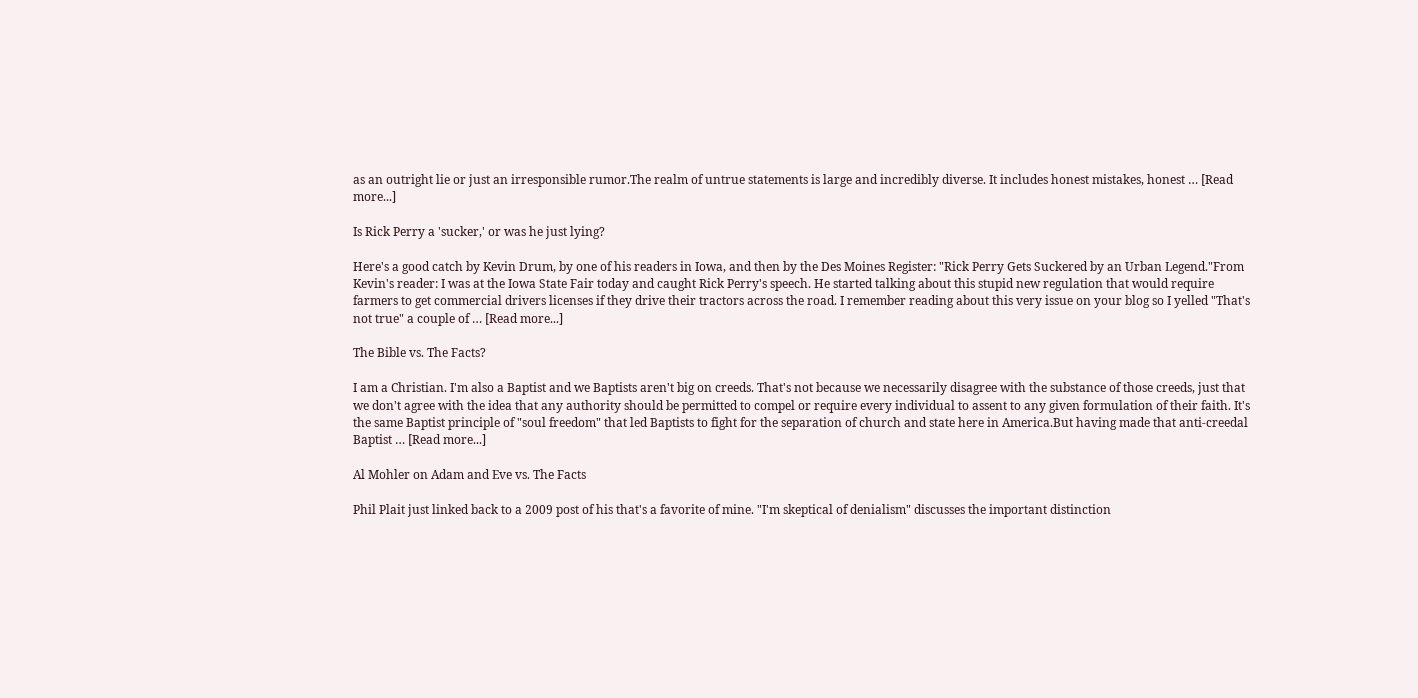as an outright lie or just an irresponsible rumor.The realm of untrue statements is large and incredibly diverse. It includes honest mistakes, honest … [Read more...]

Is Rick Perry a 'sucker,' or was he just lying?

Here's a good catch by Kevin Drum, by one of his readers in Iowa, and then by the Des Moines Register: "Rick Perry Gets Suckered by an Urban Legend."From Kevin's reader: I was at the Iowa State Fair today and caught Rick Perry's speech. He started talking about this stupid new regulation that would require farmers to get commercial drivers licenses if they drive their tractors across the road. I remember reading about this very issue on your blog so I yelled "That's not true" a couple of … [Read more...]

The Bible vs. The Facts?

I am a Christian. I'm also a Baptist and we Baptists aren't big on creeds. That's not because we necessarily disagree with the substance of those creeds, just that we don't agree with the idea that any authority should be permitted to compel or require every individual to assent to any given formulation of their faith. It's the same Baptist principle of "soul freedom" that led Baptists to fight for the separation of church and state here in America.But having made that anti-creedal Baptist … [Read more...]

Al Mohler on Adam and Eve vs. The Facts

Phil Plait just linked back to a 2009 post of his that's a favorite of mine. "I'm skeptical of denialism" discusses the important distinction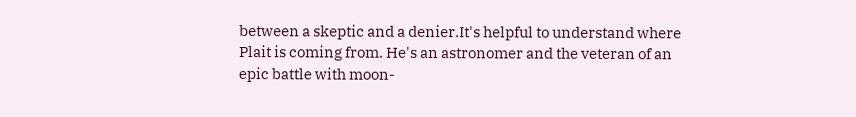between a skeptic and a denier.It's helpful to understand where Plait is coming from. He's an astronomer and the veteran of an epic battle with moon-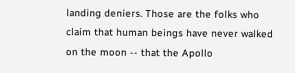landing deniers. Those are the folks who claim that human beings have never walked on the moon -- that the Apollo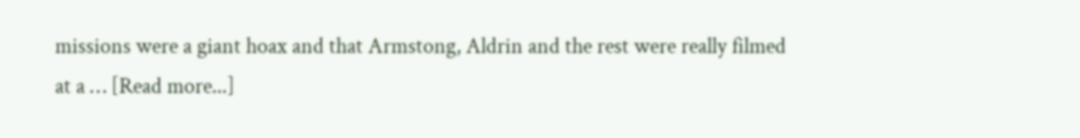missions were a giant hoax and that Armstong, Aldrin and the rest were really filmed at a … [Read more...]